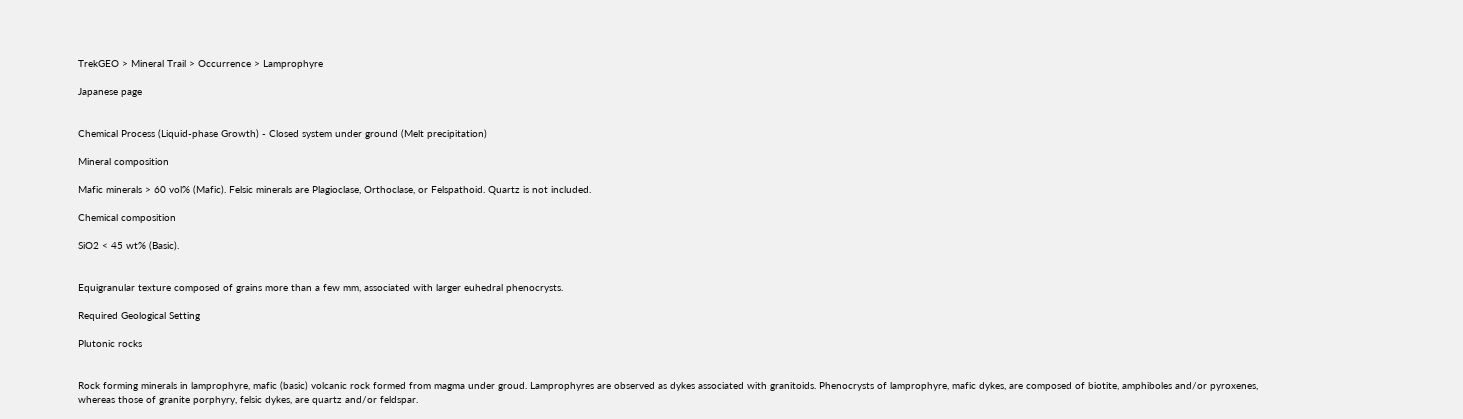TrekGEO > Mineral Trail > Occurrence > Lamprophyre

Japanese page


Chemical Process (Liquid-phase Growth) - Closed system under ground (Melt precipitation)

Mineral composition

Mafic minerals > 60 vol% (Mafic). Felsic minerals are Plagioclase, Orthoclase, or Felspathoid. Quartz is not included.

Chemical composition

SiO2 < 45 wt% (Basic).


Equigranular texture composed of grains more than a few mm, associated with larger euhedral phenocrysts.

Required Geological Setting

Plutonic rocks


Rock forming minerals in lamprophyre, mafic (basic) volcanic rock formed from magma under groud. Lamprophyres are observed as dykes associated with granitoids. Phenocrysts of lamprophyre, mafic dykes, are composed of biotite, amphiboles and/or pyroxenes, whereas those of granite porphyry, felsic dykes, are quartz and/or feldspar.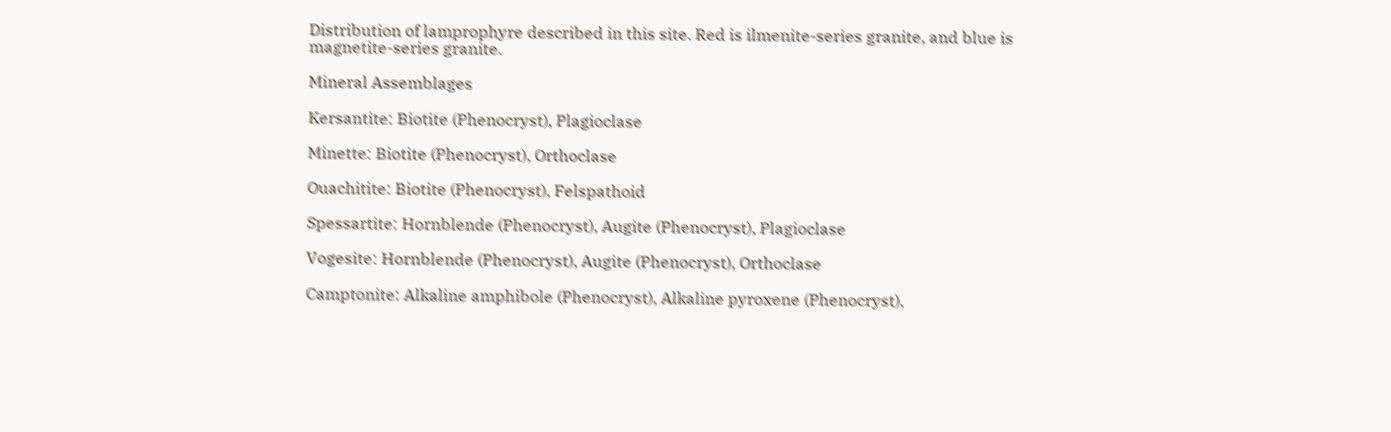Distribution of lamprophyre described in this site. Red is ilmenite-series granite, and blue is magnetite-series granite.

Mineral Assemblages

Kersantite: Biotite (Phenocryst), Plagioclase

Minette: Biotite (Phenocryst), Orthoclase

Ouachitite: Biotite (Phenocryst), Felspathoid

Spessartite: Hornblende (Phenocryst), Augite (Phenocryst), Plagioclase

Vogesite: Hornblende (Phenocryst), Augite (Phenocryst), Orthoclase

Camptonite: Alkaline amphibole (Phenocryst), Alkaline pyroxene (Phenocryst),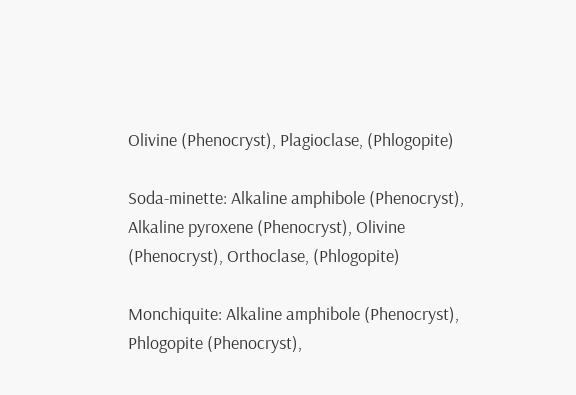Olivine (Phenocryst), Plagioclase, (Phlogopite)

Soda-minette: Alkaline amphibole (Phenocryst), Alkaline pyroxene (Phenocryst), Olivine (Phenocryst), Orthoclase, (Phlogopite)

Monchiquite: Alkaline amphibole (Phenocryst), Phlogopite (Phenocryst),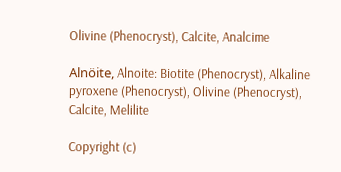Olivine (Phenocryst), Calcite, Analcime

Alnöite, Alnoite: Biotite (Phenocryst), Alkaline pyroxene (Phenocryst), Olivine (Phenocryst), Calcite, Melilite

Copyright (c)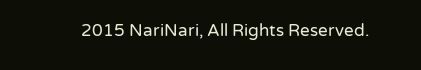2015 NariNari, All Rights Reserved.